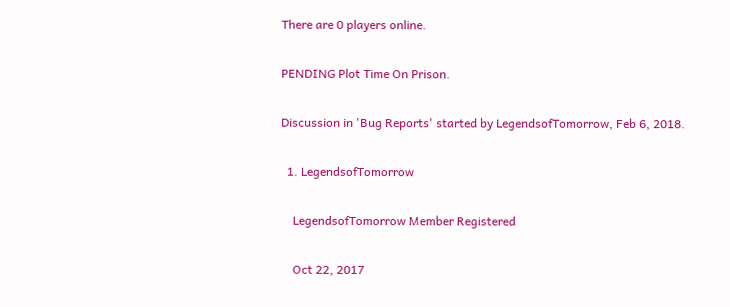There are 0 players online.

PENDING Plot Time On Prison.

Discussion in 'Bug Reports' started by LegendsofTomorrow, Feb 6, 2018.

  1. LegendsofTomorrow

    LegendsofTomorrow Member Registered

    Oct 22, 2017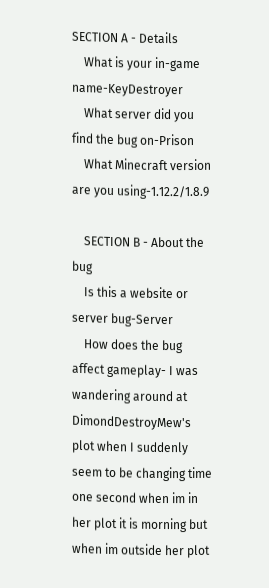SECTION A - Details
    What is your in-game name-KeyDestroyer
    What server did you find the bug on-Prison
    What Minecraft version are you using-1.12.2/1.8.9

    SECTION B - About the bug
    Is this a website or server bug-Server
    How does the bug affect gameplay- I was wandering around at DimondDestroyMew's plot when I suddenly seem to be changing time one second when im in her plot it is morning but when im outside her plot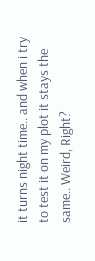it turns night time.. and when i try to test it on my plot it stays the same.. Weird, Right?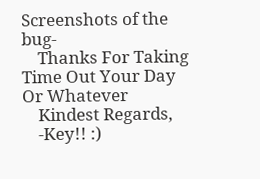Screenshots of the bug-
    Thanks For Taking Time Out Your Day Or Whatever
    Kindest Regards,
    -Key!! :)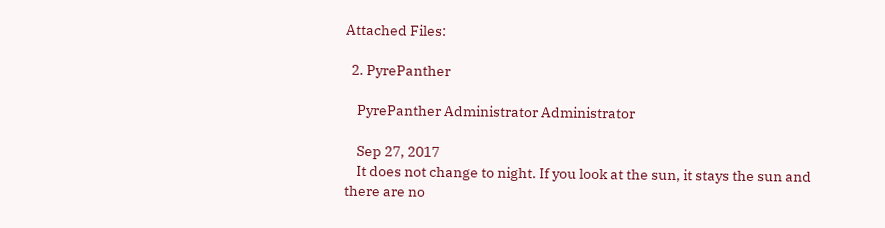Attached Files:

  2. PyrePanther

    PyrePanther Administrator Administrator

    Sep 27, 2017
    It does not change to night. If you look at the sun, it stays the sun and there are no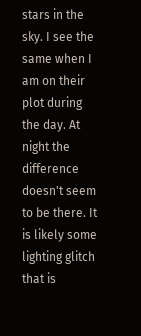stars in the sky. I see the same when I am on their plot during the day. At night the difference doesn't seem to be there. It is likely some lighting glitch that is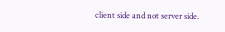client side and not server side.